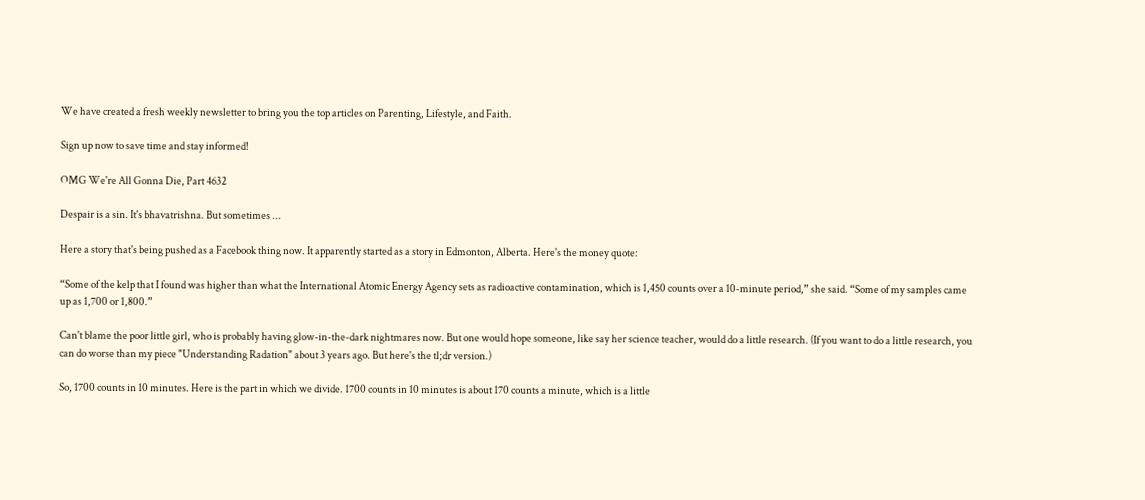We have created a fresh weekly newsletter to bring you the top articles on Parenting, Lifestyle, and Faith.

Sign up now to save time and stay informed!

OMG We're All Gonna Die, Part 4632

Despair is a sin. It's bhavatrishna. But sometimes ...

Here a story that's being pushed as a Facebook thing now. It apparently started as a story in Edmonton, Alberta. Here's the money quote:

“Some of the kelp that I found was higher than what the International Atomic Energy Agency sets as radioactive contamination, which is 1,450 counts over a 10-minute period,” she said. “Some of my samples came up as 1,700 or 1,800.”

Can't blame the poor little girl, who is probably having glow-in-the-dark nightmares now. But one would hope someone, like say her science teacher, would do a little research. (If you want to do a little research, you can do worse than my piece "Understanding Radation" about 3 years ago. But here's the tl;dr version.)

So, 1700 counts in 10 minutes. Here is the part in which we divide. 1700 counts in 10 minutes is about 170 counts a minute, which is a little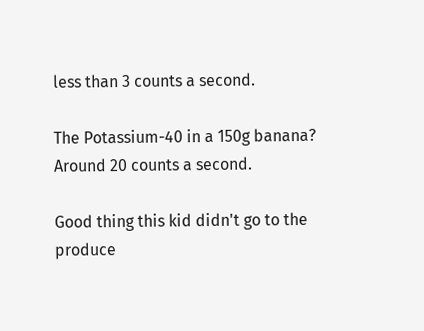less than 3 counts a second.

The Potassium-40 in a 150g banana? Around 20 counts a second.

Good thing this kid didn't go to the produce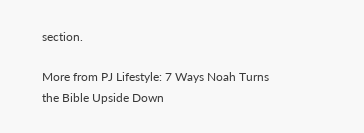section.

More from PJ Lifestyle: 7 Ways Noah Turns the Bible Upside Down